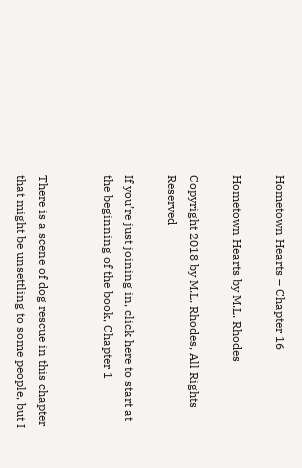Hometown Hearts – Chapter 16

Hometown Hearts by M.L. Rhodes

Copyright 2018 by M.L. Rhodes, All Rights Reserved

If you’re just joining in, click here to start at the beginning of the book, Chapter 1


There is a scene of dog rescue in this chapter that might be unsettling to some people, but I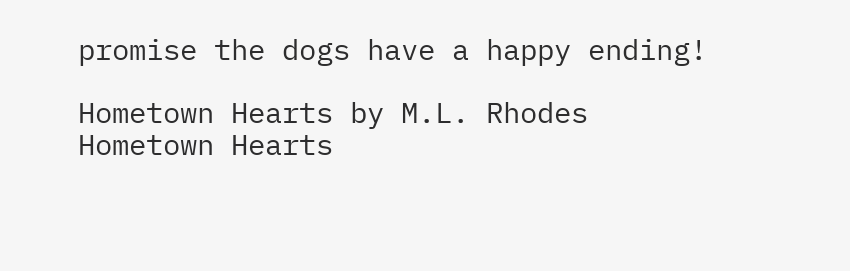promise the dogs have a happy ending!

Hometown Hearts by M.L. Rhodes
Hometown Hearts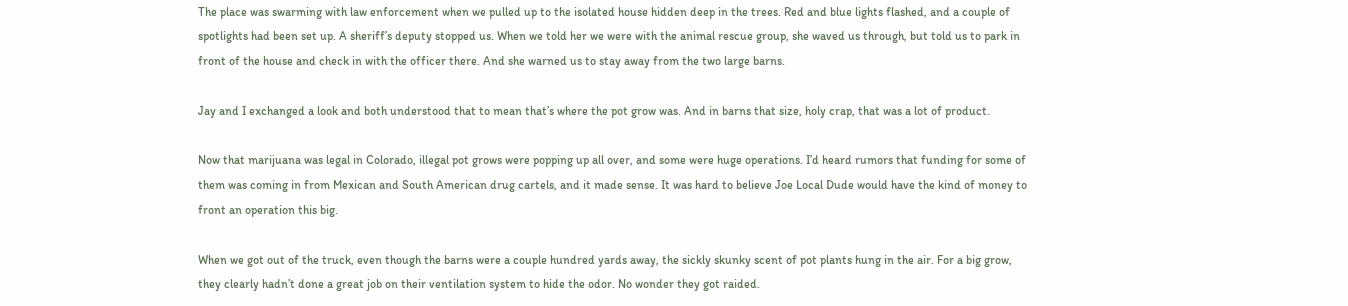The place was swarming with law enforcement when we pulled up to the isolated house hidden deep in the trees. Red and blue lights flashed, and a couple of spotlights had been set up. A sheriff’s deputy stopped us. When we told her we were with the animal rescue group, she waved us through, but told us to park in front of the house and check in with the officer there. And she warned us to stay away from the two large barns.

Jay and I exchanged a look and both understood that to mean that’s where the pot grow was. And in barns that size, holy crap, that was a lot of product.

Now that marijuana was legal in Colorado, illegal pot grows were popping up all over, and some were huge operations. I’d heard rumors that funding for some of them was coming in from Mexican and South American drug cartels, and it made sense. It was hard to believe Joe Local Dude would have the kind of money to front an operation this big.

When we got out of the truck, even though the barns were a couple hundred yards away, the sickly skunky scent of pot plants hung in the air. For a big grow, they clearly hadn’t done a great job on their ventilation system to hide the odor. No wonder they got raided.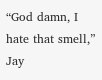“God damn, I hate that smell,” Jay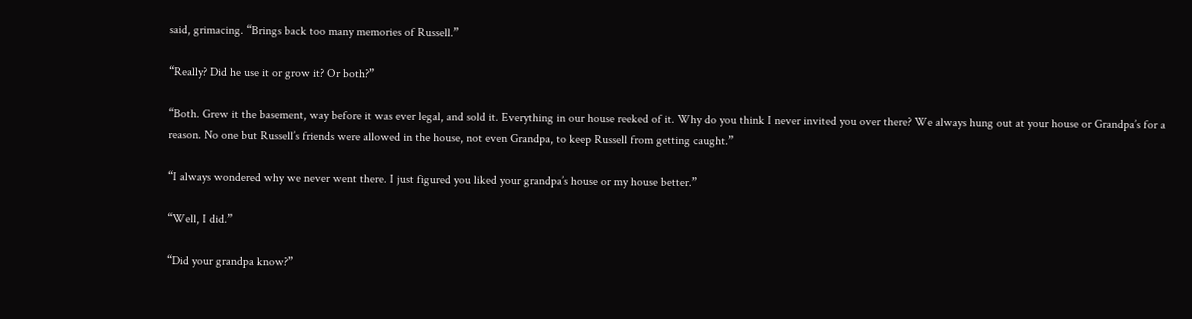said, grimacing. “Brings back too many memories of Russell.”

“Really? Did he use it or grow it? Or both?”

“Both. Grew it the basement, way before it was ever legal, and sold it. Everything in our house reeked of it. Why do you think I never invited you over there? We always hung out at your house or Grandpa’s for a reason. No one but Russell’s friends were allowed in the house, not even Grandpa, to keep Russell from getting caught.”

“I always wondered why we never went there. I just figured you liked your grandpa’s house or my house better.”

“Well, I did.”

“Did your grandpa know?”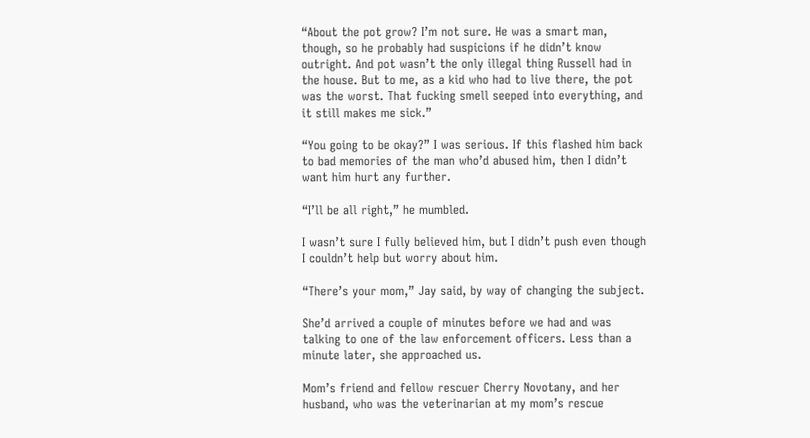“About the pot grow? I’m not sure. He was a smart man, though, so he probably had suspicions if he didn’t know outright. And pot wasn’t the only illegal thing Russell had in the house. But to me, as a kid who had to live there, the pot was the worst. That fucking smell seeped into everything, and it still makes me sick.”

“You going to be okay?” I was serious. If this flashed him back to bad memories of the man who’d abused him, then I didn’t want him hurt any further.

“I’ll be all right,” he mumbled.

I wasn’t sure I fully believed him, but I didn’t push even though I couldn’t help but worry about him.

“There’s your mom,” Jay said, by way of changing the subject.

She’d arrived a couple of minutes before we had and was talking to one of the law enforcement officers. Less than a minute later, she approached us.

Mom’s friend and fellow rescuer Cherry Novotany, and her husband, who was the veterinarian at my mom’s rescue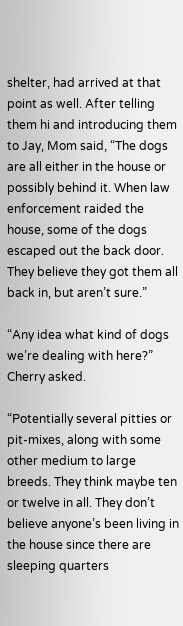shelter, had arrived at that point as well. After telling them hi and introducing them to Jay, Mom said, “The dogs are all either in the house or possibly behind it. When law enforcement raided the house, some of the dogs escaped out the back door.  They believe they got them all back in, but aren’t sure.”

“Any idea what kind of dogs we’re dealing with here?” Cherry asked.

“Potentially several pitties or pit-mixes, along with some other medium to large breeds. They think maybe ten or twelve in all. They don’t believe anyone’s been living in the house since there are sleeping quarters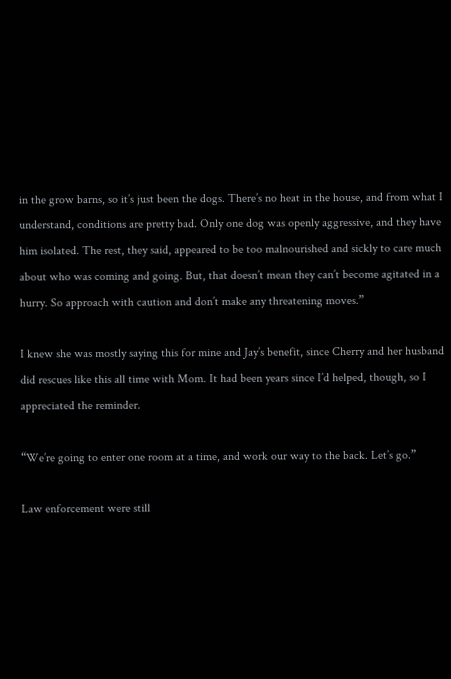in the grow barns, so it’s just been the dogs. There’s no heat in the house, and from what I understand, conditions are pretty bad. Only one dog was openly aggressive, and they have him isolated. The rest, they said, appeared to be too malnourished and sickly to care much about who was coming and going. But, that doesn’t mean they can’t become agitated in a hurry. So approach with caution and don’t make any threatening moves.”

I knew she was mostly saying this for mine and Jay’s benefit, since Cherry and her husband did rescues like this all time with Mom. It had been years since I’d helped, though, so I appreciated the reminder.

“We’re going to enter one room at a time, and work our way to the back. Let’s go.”

Law enforcement were still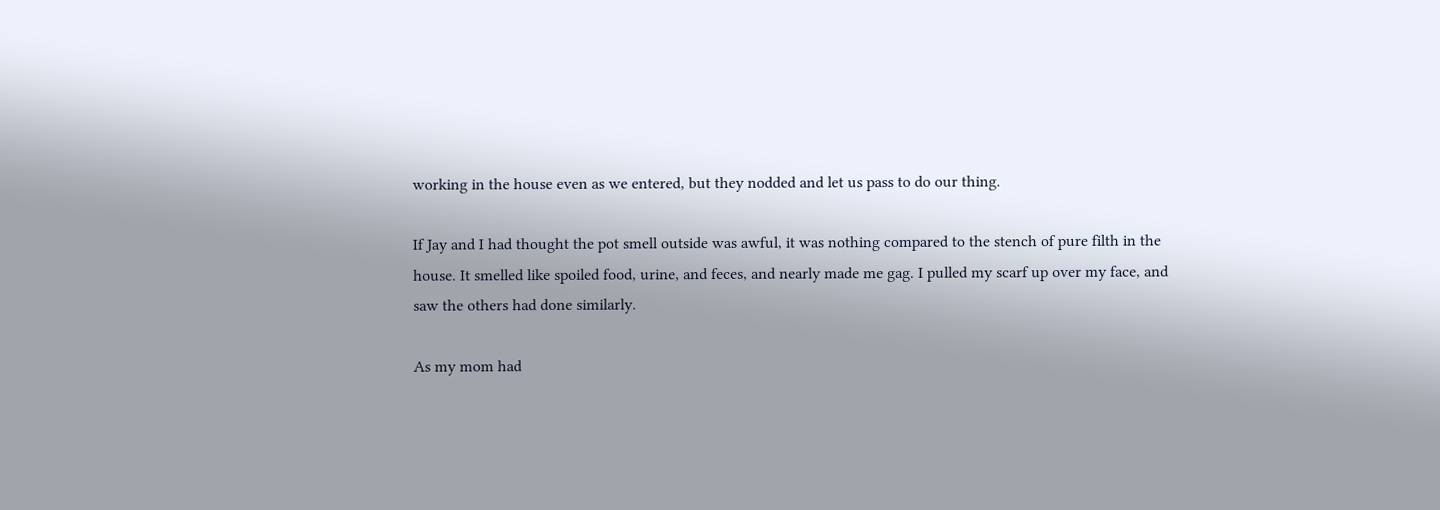working in the house even as we entered, but they nodded and let us pass to do our thing.

If Jay and I had thought the pot smell outside was awful, it was nothing compared to the stench of pure filth in the house. It smelled like spoiled food, urine, and feces, and nearly made me gag. I pulled my scarf up over my face, and saw the others had done similarly.

As my mom had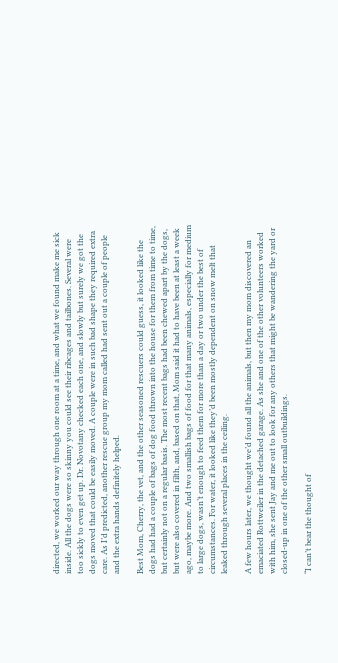directed, we worked our way through one room at a time, and what we found make me sick inside. All the dogs were so skinny you could see their ribcages and tailbones. Several were too sickly to even get up. Dr. Novotany checked each one, and slowly but surely we got the dogs moved that could be easily moved. A couple were in such bad shape they required extra care. As I’d predicted, another rescue group my mom called had sent out a couple of people and the extra hands definitely helped.

Best Mom, Cherry, the vet, and the other seasoned rescuers could guess, it looked like the dogs had had a couple of bags of dog food thrown into the house for them from time to time, but certainly not on a regular basis. The most recent bags had been chewed apart by the dogs, but were also covered in filth, and, based on that, Mom said it had to have been at least a week ago, maybe more. And two smallish bags of food for that many animals, especially for medium to large dogs, wasn’t enough to feed them for more than a day or two under the best of circumstances. For water, it looked like they’d been mostly dependent on snow melt that leaked through several places in the ceiling.

A few hours later, we thought we’d found all the animals, but then my mom discovered an emaciated Rottweiler in the detached garage. As she and one of the other volunteers worked with him, she sent Jay and me out to look for any others that might be wandering the yard or closed-up in one of the other small outbuildings.

“I can’t bear the thought of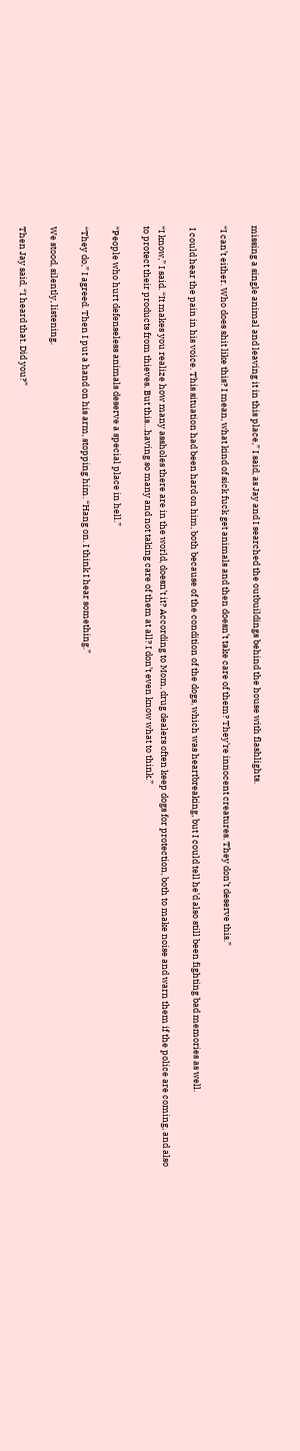missing a single animal and leaving it in this place,” I said, as Jay and I searched the outbuildings behind the house with flashlights.

“I can’t either. Who does shit like this? I mean, what kind of sick fuck get animals and then doesn’t take care of them? They’re innocent creatures. They don’t deserve this.”

 I could hear the pain in his voice. This situation had been hard on him, both because of the condition of the dogs, which was heartbreaking, but I could tell he’d also still been fighting bad memories as well.

“I know,” I said. “It makes you realize how many assholes there are in the world, doesn’t it? According to Mom, drug dealers often keep dogs for protection, both to make noise and warn them if the police are coming, and also to protect their products from thieves. But this…having so many and not taking care of them at all? I don’t even know what to think.”

“People who hurt defenseless animals deserve a special place in hell.”

“They do,” I agreed. Then I put a hand on his arm, stopping him. “Hang on. I think I hear something.”

We stood, silently, listening.

Then Jay said, “I heard that. Did you?”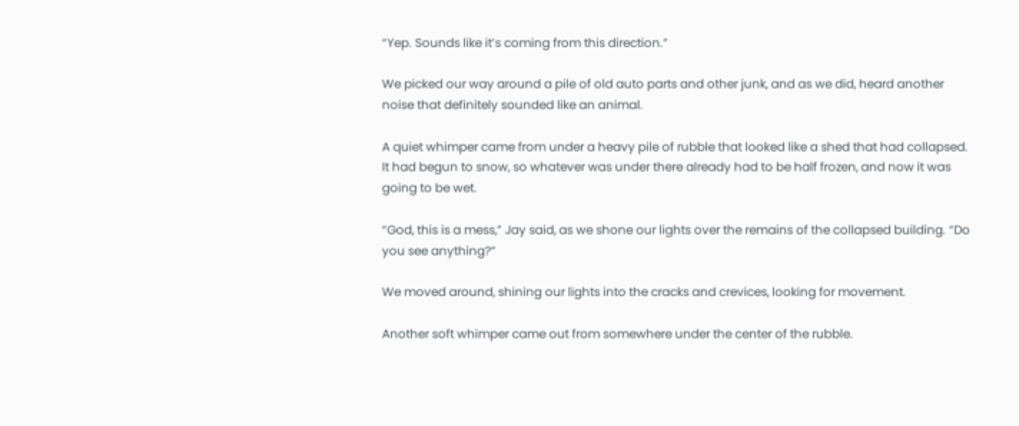“Yep. Sounds like it’s coming from this direction.”

We picked our way around a pile of old auto parts and other junk, and as we did, heard another noise that definitely sounded like an animal.

A quiet whimper came from under a heavy pile of rubble that looked like a shed that had collapsed. It had begun to snow, so whatever was under there already had to be half frozen, and now it was going to be wet.

“God, this is a mess,” Jay said, as we shone our lights over the remains of the collapsed building. “Do you see anything?”

We moved around, shining our lights into the cracks and crevices, looking for movement.

Another soft whimper came out from somewhere under the center of the rubble.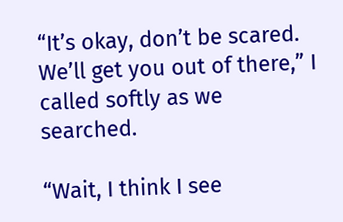“It’s okay, don’t be scared. We’ll get you out of there,” I called softly as we searched.

“Wait, I think I see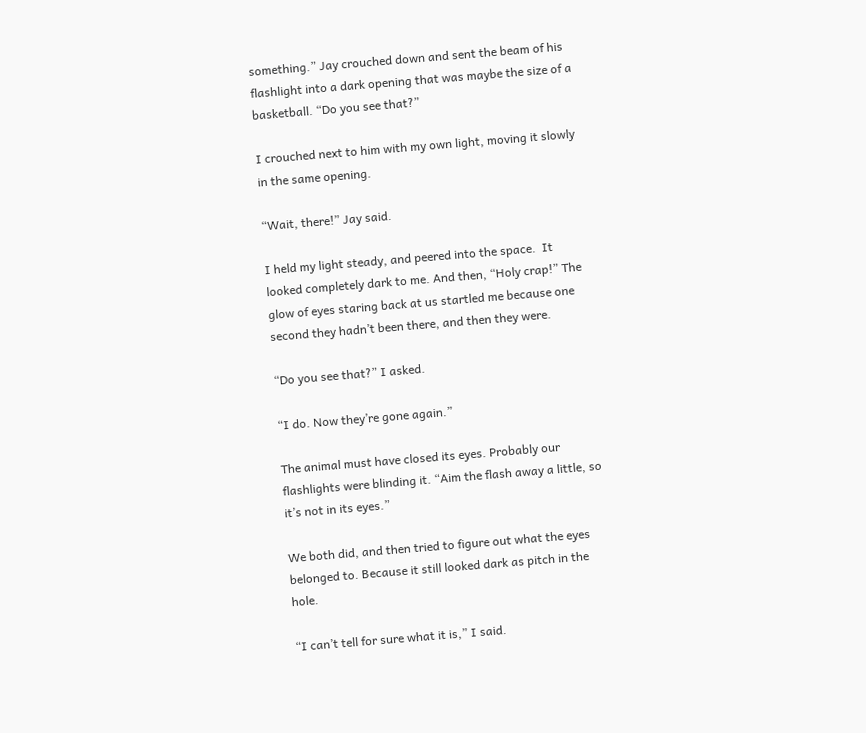something.” Jay crouched down and sent the beam of his flashlight into a dark opening that was maybe the size of a basketball. “Do you see that?”

I crouched next to him with my own light, moving it slowly in the same opening.

“Wait, there!” Jay said.

I held my light steady, and peered into the space.  It looked completely dark to me. And then, “Holy crap!” The glow of eyes staring back at us startled me because one second they hadn’t been there, and then they were.

“Do you see that?” I asked.

“I do. Now they’re gone again.”

The animal must have closed its eyes. Probably our flashlights were blinding it. “Aim the flash away a little, so it’s not in its eyes.”

We both did, and then tried to figure out what the eyes belonged to. Because it still looked dark as pitch in the hole.

“I can’t tell for sure what it is,” I said.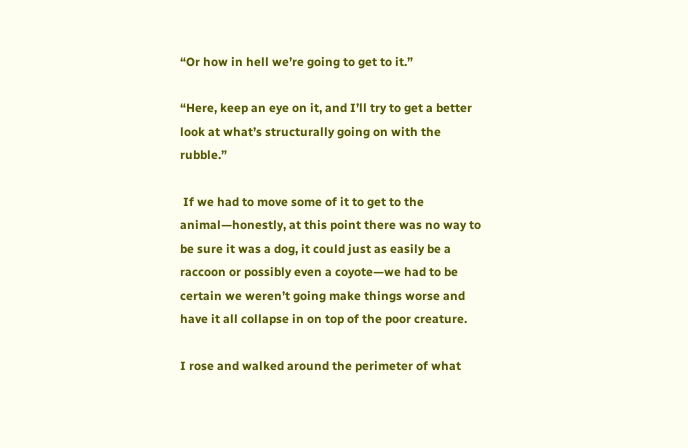“Or how in hell we’re going to get to it.”

“Here, keep an eye on it, and I’ll try to get a better look at what’s structurally going on with the rubble.”

 If we had to move some of it to get to the animal—honestly, at this point there was no way to be sure it was a dog, it could just as easily be a raccoon or possibly even a coyote—we had to be certain we weren’t going make things worse and have it all collapse in on top of the poor creature.

I rose and walked around the perimeter of what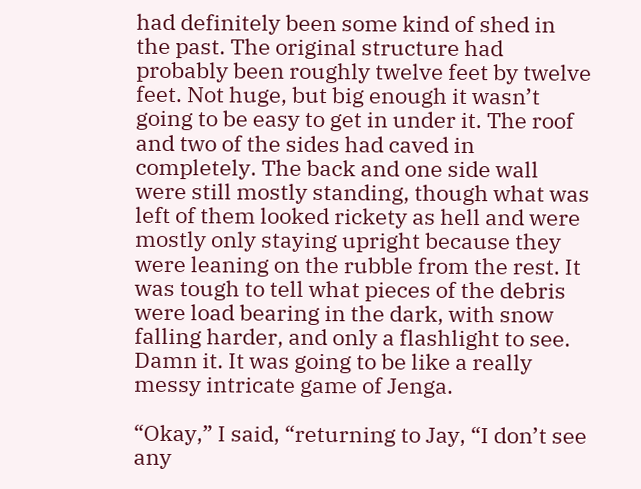had definitely been some kind of shed in the past. The original structure had probably been roughly twelve feet by twelve feet. Not huge, but big enough it wasn’t going to be easy to get in under it. The roof and two of the sides had caved in completely. The back and one side wall were still mostly standing, though what was left of them looked rickety as hell and were mostly only staying upright because they were leaning on the rubble from the rest. It was tough to tell what pieces of the debris were load bearing in the dark, with snow falling harder, and only a flashlight to see. Damn it. It was going to be like a really messy intricate game of Jenga.

“Okay,” I said, “returning to Jay, “I don’t see any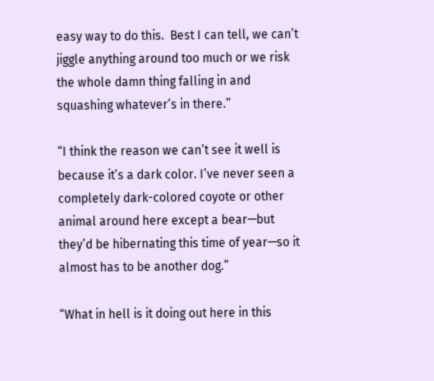easy way to do this.  Best I can tell, we can’t jiggle anything around too much or we risk the whole damn thing falling in and squashing whatever’s in there.”

“I think the reason we can’t see it well is because it’s a dark color. I’ve never seen a completely dark-colored coyote or other animal around here except a bear—but they’d be hibernating this time of year—so it almost has to be another dog.”

“What in hell is it doing out here in this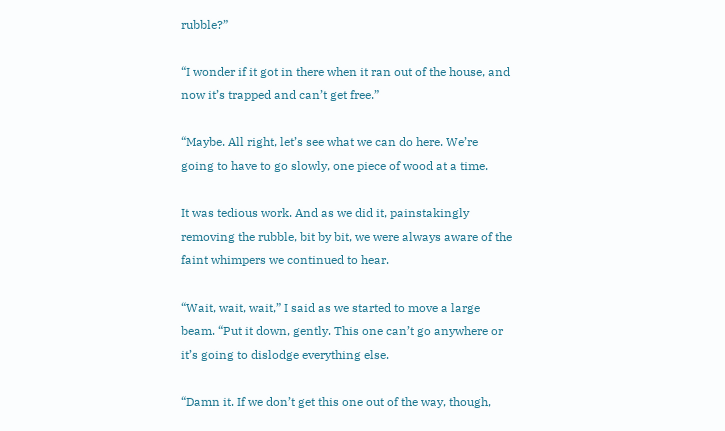rubble?”

“I wonder if it got in there when it ran out of the house, and now it’s trapped and can’t get free.”

“Maybe. All right, let’s see what we can do here. We’re going to have to go slowly, one piece of wood at a time.

It was tedious work. And as we did it, painstakingly removing the rubble, bit by bit, we were always aware of the faint whimpers we continued to hear.

“Wait, wait, wait,” I said as we started to move a large beam. “Put it down, gently. This one can’t go anywhere or it’s going to dislodge everything else.

“Damn it. If we don’t get this one out of the way, though,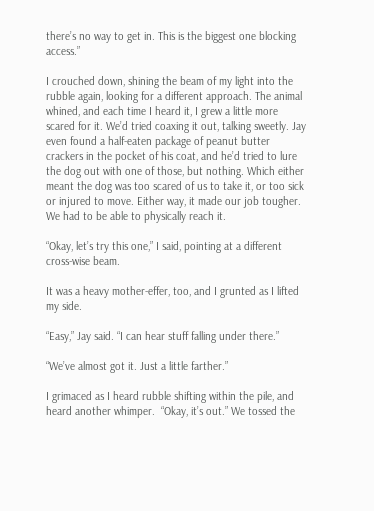there’s no way to get in. This is the biggest one blocking access.”

I crouched down, shining the beam of my light into the rubble again, looking for a different approach. The animal whined, and each time I heard it, I grew a little more scared for it. We’d tried coaxing it out, talking sweetly. Jay even found a half-eaten package of peanut butter crackers in the pocket of his coat, and he’d tried to lure the dog out with one of those, but nothing. Which either meant the dog was too scared of us to take it, or too sick or injured to move. Either way, it made our job tougher. We had to be able to physically reach it.

“Okay, let’s try this one,” I said, pointing at a different cross-wise beam.

It was a heavy mother-effer, too, and I grunted as I lifted my side.

“Easy,” Jay said. “I can hear stuff falling under there.”

“We’ve almost got it. Just a little farther.”

I grimaced as I heard rubble shifting within the pile, and heard another whimper.  “Okay, it’s out.” We tossed the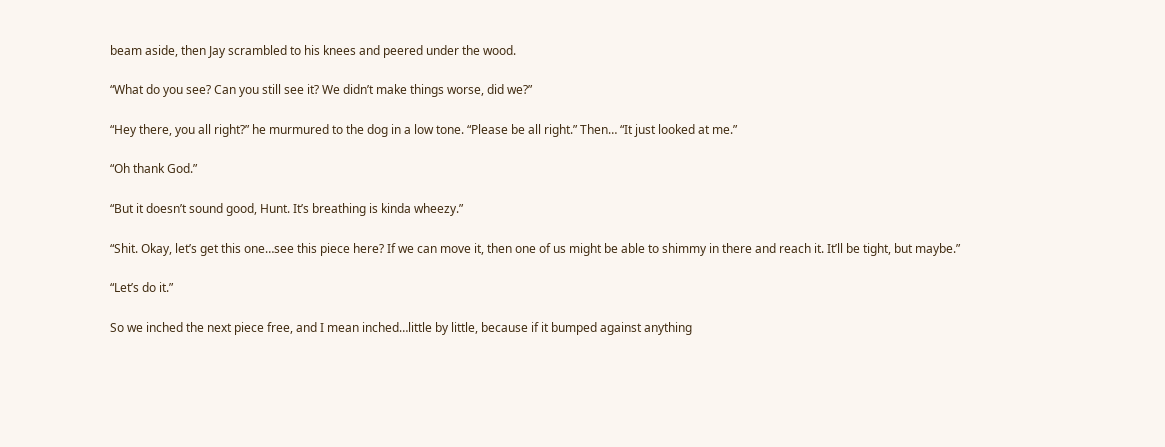beam aside, then Jay scrambled to his knees and peered under the wood.

“What do you see? Can you still see it? We didn’t make things worse, did we?”

“Hey there, you all right?” he murmured to the dog in a low tone. “Please be all right.” Then… “It just looked at me.”

“Oh thank God.”

“But it doesn’t sound good, Hunt. It’s breathing is kinda wheezy.”

“Shit. Okay, let’s get this one…see this piece here? If we can move it, then one of us might be able to shimmy in there and reach it. It’ll be tight, but maybe.”

“Let’s do it.”

So we inched the next piece free, and I mean inched…little by little, because if it bumped against anything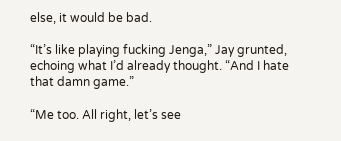else, it would be bad.

“It’s like playing fucking Jenga,” Jay grunted, echoing what I’d already thought. “And I hate that damn game.”

“Me too. All right, let’s see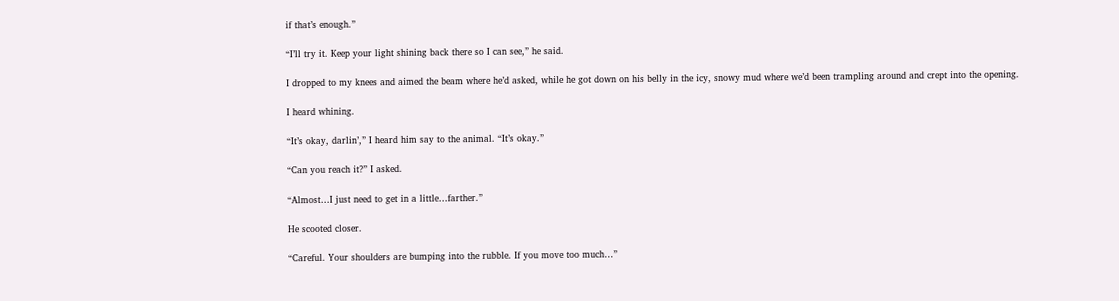if that’s enough.”

“I’ll try it. Keep your light shining back there so I can see,” he said.

I dropped to my knees and aimed the beam where he’d asked, while he got down on his belly in the icy, snowy mud where we’d been trampling around and crept into the opening.

I heard whining.

“It’s okay, darlin’,” I heard him say to the animal. “It’s okay.”

“Can you reach it?” I asked.

“Almost…I just need to get in a little…farther.”

He scooted closer.

“Careful. Your shoulders are bumping into the rubble. If you move too much…”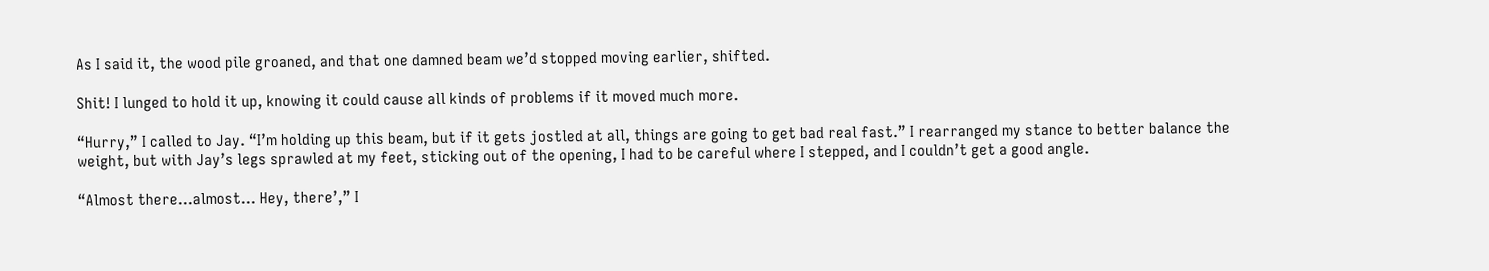As I said it, the wood pile groaned, and that one damned beam we’d stopped moving earlier, shifted.

Shit! I lunged to hold it up, knowing it could cause all kinds of problems if it moved much more.

“Hurry,” I called to Jay. “I’m holding up this beam, but if it gets jostled at all, things are going to get bad real fast.” I rearranged my stance to better balance the weight, but with Jay’s legs sprawled at my feet, sticking out of the opening, I had to be careful where I stepped, and I couldn’t get a good angle.

“Almost there…almost… Hey, there’,” I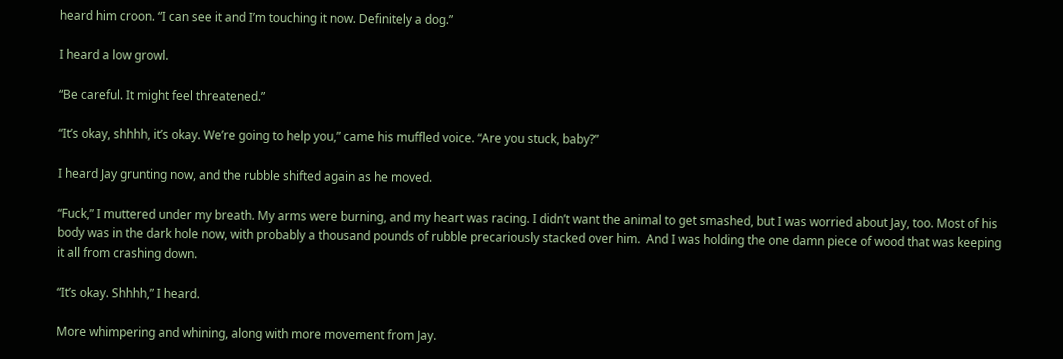heard him croon. “I can see it and I’m touching it now. Definitely a dog.”

I heard a low growl.

“Be careful. It might feel threatened.”

“It’s okay, shhhh, it’s okay. We’re going to help you,” came his muffled voice. “Are you stuck, baby?”

I heard Jay grunting now, and the rubble shifted again as he moved.

“Fuck,” I muttered under my breath. My arms were burning, and my heart was racing. I didn’t want the animal to get smashed, but I was worried about Jay, too. Most of his body was in the dark hole now, with probably a thousand pounds of rubble precariously stacked over him.  And I was holding the one damn piece of wood that was keeping it all from crashing down.

“It’s okay. Shhhh,” I heard.

More whimpering and whining, along with more movement from Jay.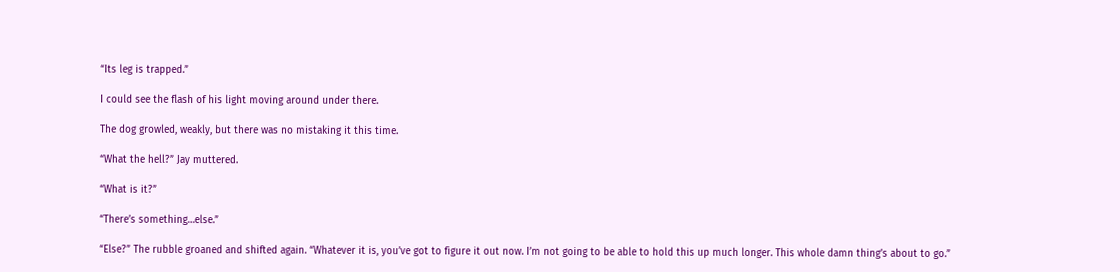“Its leg is trapped.”

I could see the flash of his light moving around under there.

The dog growled, weakly, but there was no mistaking it this time.

“What the hell?” Jay muttered.

“What is it?”

“There’s something…else.”

“Else?” The rubble groaned and shifted again. “Whatever it is, you’ve got to figure it out now. I’m not going to be able to hold this up much longer. This whole damn thing’s about to go.”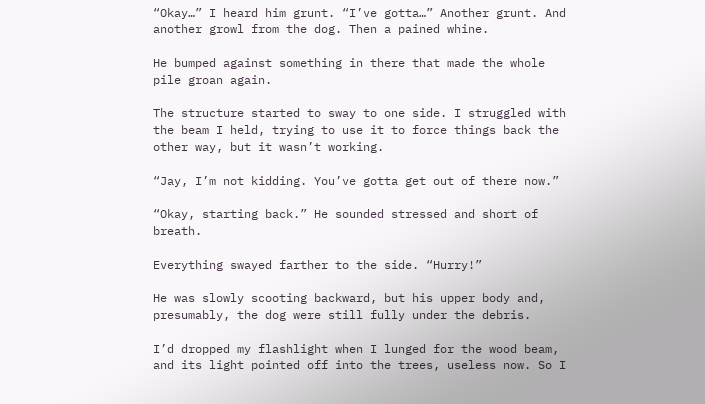“Okay…” I heard him grunt. “I’ve gotta…” Another grunt. And another growl from the dog. Then a pained whine.

He bumped against something in there that made the whole pile groan again.

The structure started to sway to one side. I struggled with the beam I held, trying to use it to force things back the other way, but it wasn’t working.

“Jay, I’m not kidding. You’ve gotta get out of there now.”

“Okay, starting back.” He sounded stressed and short of breath.

Everything swayed farther to the side. “Hurry!”

He was slowly scooting backward, but his upper body and, presumably, the dog were still fully under the debris.

I’d dropped my flashlight when I lunged for the wood beam, and its light pointed off into the trees, useless now. So I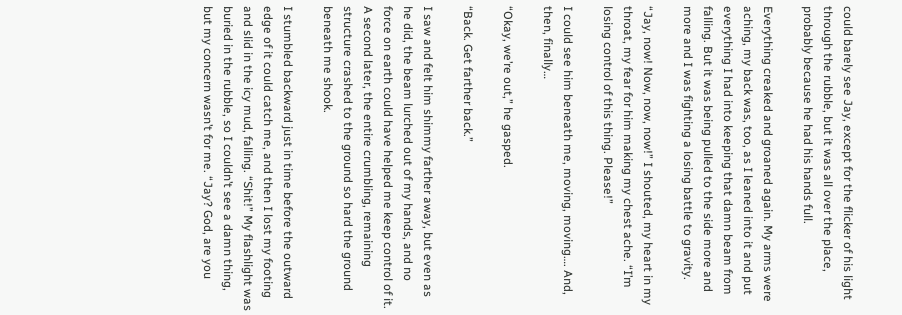could barely see Jay, except for the flicker of his light through the rubble, but it was all over the place, probably because he had his hands full.

Everything creaked and groaned again. My arms were aching, my back was, too, as I leaned into it and put everything I had into keeping that damn beam from falling. But it was being pulled to the side more and more and I was fighting a losing battle to gravity.

“Jay, now! Now, now, now!” I shouted, my heart in my throat, my fear for him making my chest ache. “I’m losing control of this thing. Please!”

I could see him beneath me, moving, moving…. And, then, finally…

“Okay, we’re out,” he gasped.

“Back. Get farther back.”

I saw and felt him shimmy farther away, but even as he did, the beam lurched out of my hands, and no force on earth could have helped me keep control of it. A second later, the entire crumbling, remaining structure crashed to the ground so hard the ground beneath me shook.

I stumbled backward just in time before the outward edge of it could catch me, and then I lost my footing and slid in the icy mud, falling. “Shit!” My flashlight was buried in the rubble, so I couldn’t see a damn thing, but my concern wasn’t for me. “Jay? God, are you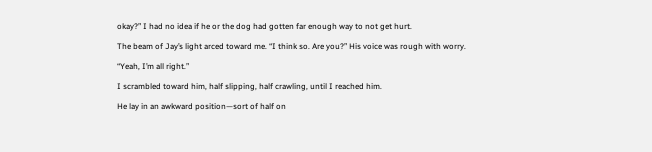okay?” I had no idea if he or the dog had gotten far enough way to not get hurt.

The beam of Jay’s light arced toward me. “I think so. Are you?” His voice was rough with worry.

“Yeah, I’m all right.”

I scrambled toward him, half slipping, half crawling, until I reached him.

He lay in an awkward position—sort of half on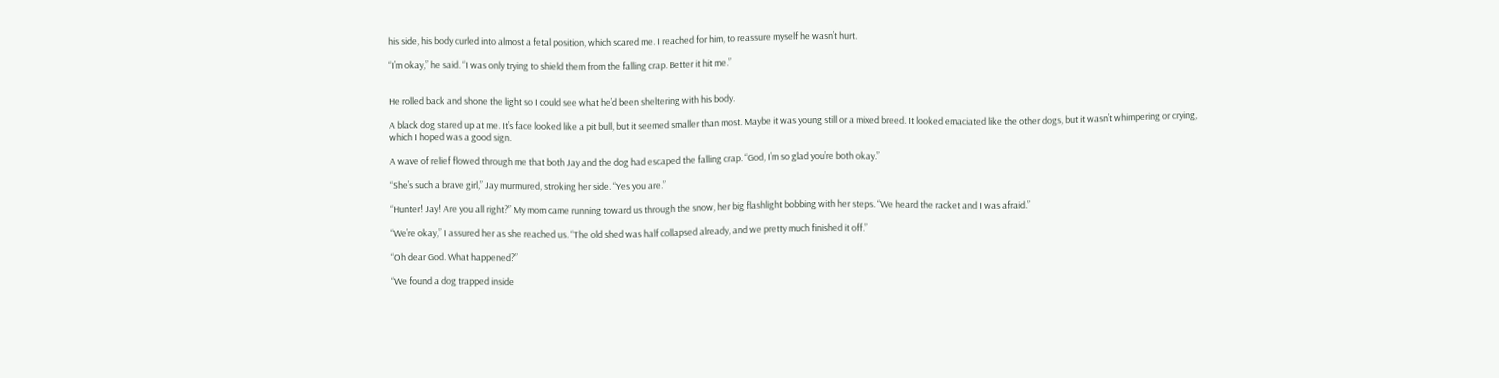his side, his body curled into almost a fetal position, which scared me. I reached for him, to reassure myself he wasn’t hurt.

“I’m okay,” he said. “I was only trying to shield them from the falling crap. Better it hit me.”


He rolled back and shone the light so I could see what he’d been sheltering with his body.

A black dog stared up at me. It’s face looked like a pit bull, but it seemed smaller than most. Maybe it was young still or a mixed breed. It looked emaciated like the other dogs, but it wasn’t whimpering or crying, which I hoped was a good sign.

A wave of relief flowed through me that both Jay and the dog had escaped the falling crap. “God, I’m so glad you’re both okay.”

“She’s such a brave girl,” Jay murmured, stroking her side. “Yes you are.”

“Hunter! Jay! Are you all right?” My mom came running toward us through the snow, her big flashlight bobbing with her steps. “We heard the racket and I was afraid.”

“We’re okay,” I assured her as she reached us. “The old shed was half collapsed already, and we pretty much finished it off.”

“Oh dear God. What happened?”

“We found a dog trapped inside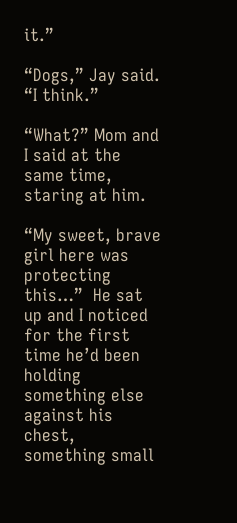it.”

“Dogs,” Jay said. “I think.”

“What?” Mom and I said at the same time, staring at him.

“My sweet, brave girl here was protecting this…”  He sat up and I noticed for the first time he’d been holding something else against his chest, something small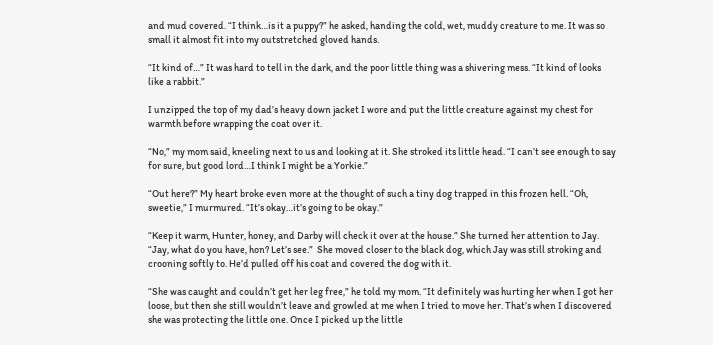and mud covered. “I think…is it a puppy?” he asked, handing the cold, wet, muddy creature to me. It was so small it almost fit into my outstretched gloved hands.

“It kind of…” It was hard to tell in the dark, and the poor little thing was a shivering mess. “It kind of looks like a rabbit.”

I unzipped the top of my dad’s heavy down jacket I wore and put the little creature against my chest for warmth before wrapping the coat over it.

“No,” my mom said, kneeling next to us and looking at it. She stroked its little head. “I can’t see enough to say for sure, but good lord…I think I might be a Yorkie.”

“Out here?” My heart broke even more at the thought of such a tiny dog trapped in this frozen hell. “Oh, sweetie,” I murmured. “It’s okay…it’s going to be okay.”

“Keep it warm, Hunter, honey, and Darby will check it over at the house.” She turned her attention to Jay. “Jay, what do you have, hon? Let’s see.”  She moved closer to the black dog, which Jay was still stroking and crooning softly to. He’d pulled off his coat and covered the dog with it.

“She was caught and couldn’t get her leg free,” he told my mom. “It definitely was hurting her when I got her loose, but then she still wouldn’t leave and growled at me when I tried to move her. That’s when I discovered she was protecting the little one. Once I picked up the little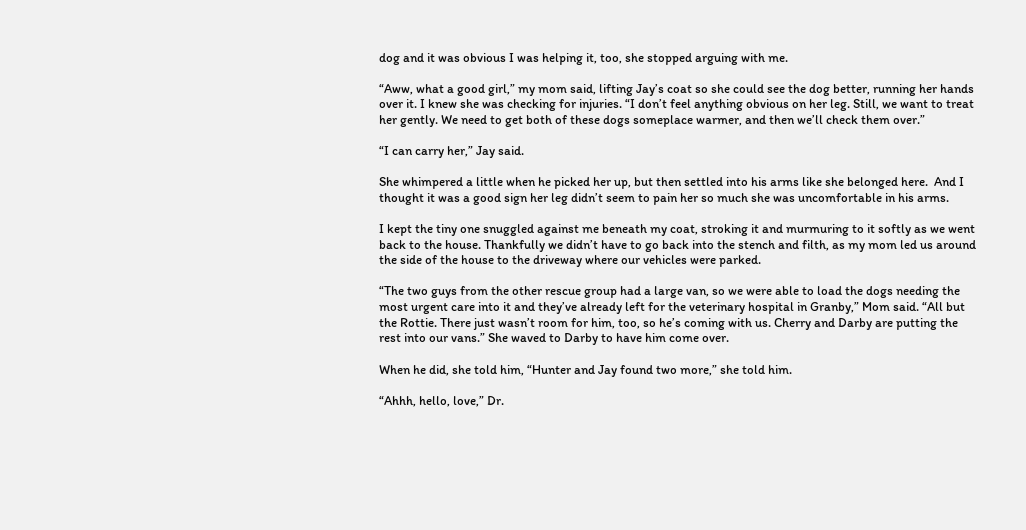dog and it was obvious I was helping it, too, she stopped arguing with me.

“Aww, what a good girl,” my mom said, lifting Jay’s coat so she could see the dog better, running her hands over it. I knew she was checking for injuries. “I don’t feel anything obvious on her leg. Still, we want to treat her gently. We need to get both of these dogs someplace warmer, and then we’ll check them over.”

“I can carry her,” Jay said.

She whimpered a little when he picked her up, but then settled into his arms like she belonged here.  And I thought it was a good sign her leg didn’t seem to pain her so much she was uncomfortable in his arms.

I kept the tiny one snuggled against me beneath my coat, stroking it and murmuring to it softly as we went back to the house. Thankfully we didn’t have to go back into the stench and filth, as my mom led us around the side of the house to the driveway where our vehicles were parked.

“The two guys from the other rescue group had a large van, so we were able to load the dogs needing the most urgent care into it and they’ve already left for the veterinary hospital in Granby,” Mom said. “All but the Rottie. There just wasn’t room for him, too, so he’s coming with us. Cherry and Darby are putting the rest into our vans.” She waved to Darby to have him come over.

When he did, she told him, “Hunter and Jay found two more,” she told him.

“Ahhh, hello, love,” Dr.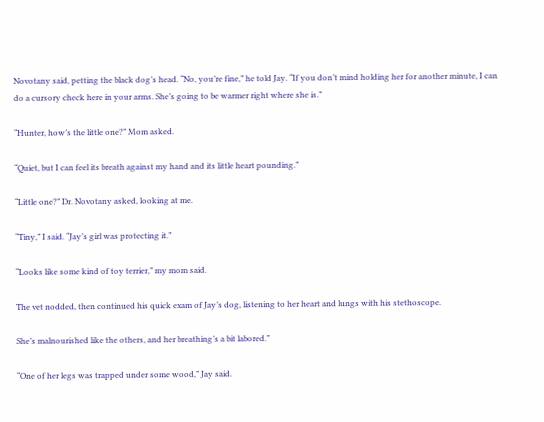Novotany said, petting the black dog’s head. “No, you’re fine,” he told Jay. “If you don’t mind holding her for another minute, I can do a cursory check here in your arms. She’s going to be warmer right where she is.”

“Hunter, how’s the little one?” Mom asked.

“Quiet, but I can feel its breath against my hand and its little heart pounding.”

“Little one?” Dr. Novotany asked, looking at me.

“Tiny,” I said. “Jay’s girl was protecting it.”

“Looks like some kind of toy terrier,” my mom said.

The vet nodded, then continued his quick exam of Jay’s dog, listening to her heart and lungs with his stethoscope.

She’s malnourished like the others, and her breathing’s a bit labored.”

“One of her legs was trapped under some wood,” Jay said.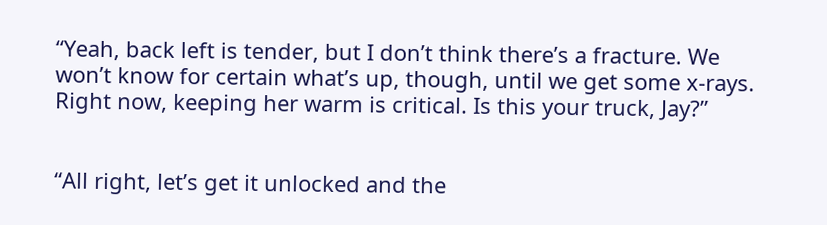“Yeah, back left is tender, but I don’t think there’s a fracture. We won’t know for certain what’s up, though, until we get some x-rays. Right now, keeping her warm is critical. Is this your truck, Jay?”


“All right, let’s get it unlocked and the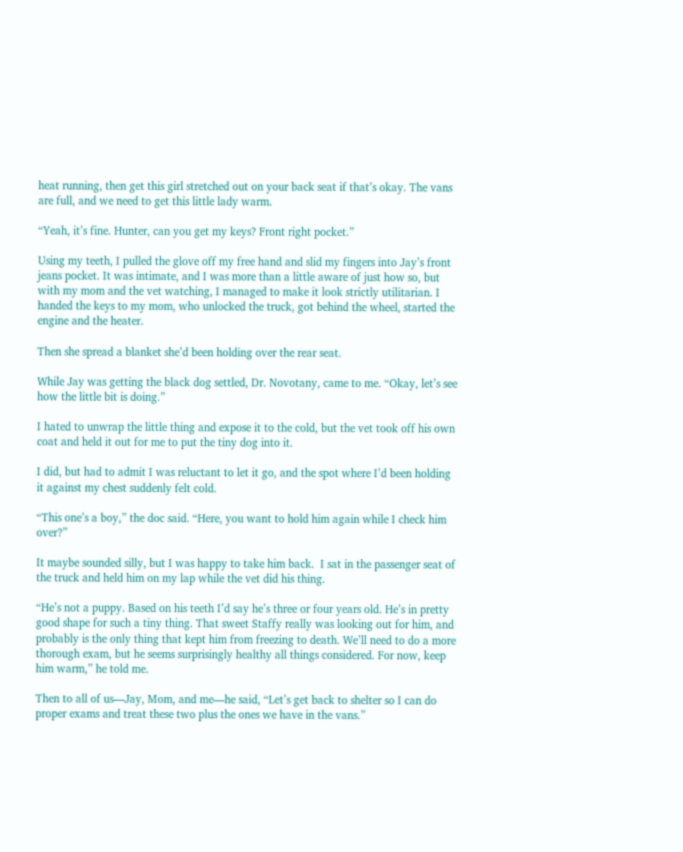heat running, then get this girl stretched out on your back seat if that’s okay. The vans are full, and we need to get this little lady warm.

“Yeah, it’s fine. Hunter, can you get my keys? Front right pocket.”

Using my teeth, I pulled the glove off my free hand and slid my fingers into Jay’s front jeans pocket. It was intimate, and I was more than a little aware of just how so, but with my mom and the vet watching, I managed to make it look strictly utilitarian. I handed the keys to my mom, who unlocked the truck, got behind the wheel, started the engine and the heater.

Then she spread a blanket she’d been holding over the rear seat.

While Jay was getting the black dog settled, Dr. Novotany, came to me. “Okay, let’s see how the little bit is doing.”

I hated to unwrap the little thing and expose it to the cold, but the vet took off his own coat and held it out for me to put the tiny dog into it.

I did, but had to admit I was reluctant to let it go, and the spot where I’d been holding it against my chest suddenly felt cold.

“This one’s a boy,” the doc said. “Here, you want to hold him again while I check him over?”

It maybe sounded silly, but I was happy to take him back.  I sat in the passenger seat of the truck and held him on my lap while the vet did his thing.

“He’s not a puppy. Based on his teeth I’d say he’s three or four years old. He’s in pretty good shape for such a tiny thing. That sweet Staffy really was looking out for him, and probably is the only thing that kept him from freezing to death. We’ll need to do a more thorough exam, but he seems surprisingly healthy all things considered. For now, keep him warm,” he told me.

Then to all of us—Jay, Mom, and me—he said, “Let’s get back to shelter so I can do proper exams and treat these two plus the ones we have in the vans.”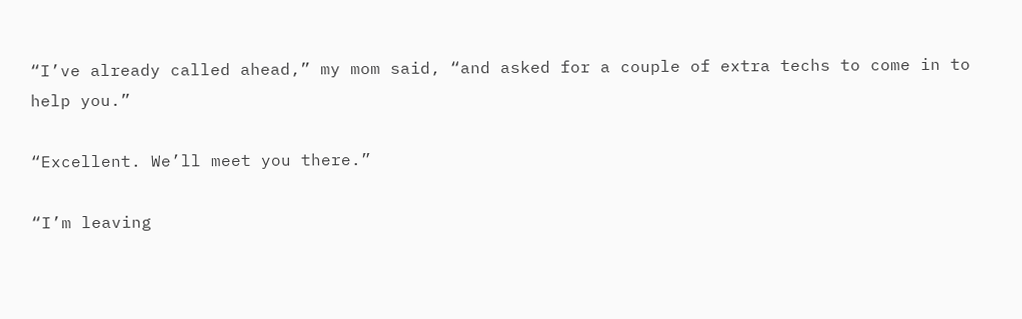“I’ve already called ahead,” my mom said, “and asked for a couple of extra techs to come in to help you.”

“Excellent. We’ll meet you there.”

“I’m leaving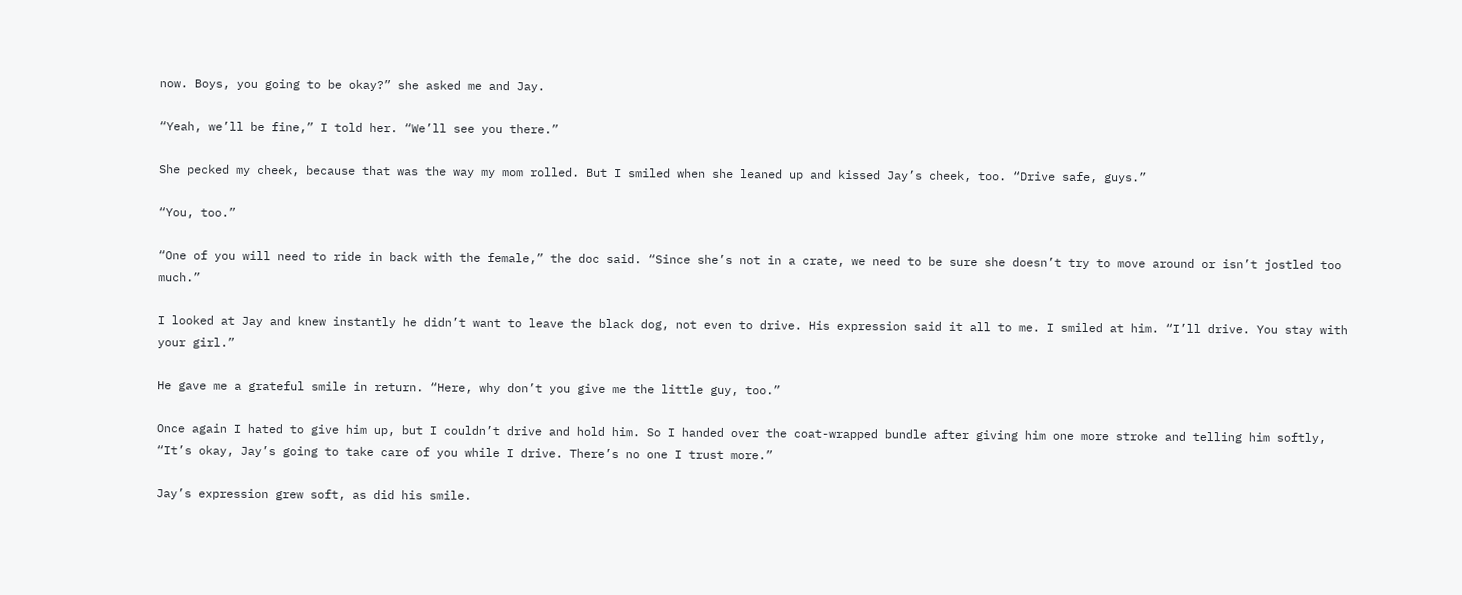now. Boys, you going to be okay?” she asked me and Jay.

“Yeah, we’ll be fine,” I told her. “We’ll see you there.”

She pecked my cheek, because that was the way my mom rolled. But I smiled when she leaned up and kissed Jay’s cheek, too. “Drive safe, guys.”

“You, too.”

“One of you will need to ride in back with the female,” the doc said. “Since she’s not in a crate, we need to be sure she doesn’t try to move around or isn’t jostled too much.”

I looked at Jay and knew instantly he didn’t want to leave the black dog, not even to drive. His expression said it all to me. I smiled at him. “I’ll drive. You stay with your girl.”

He gave me a grateful smile in return. “Here, why don’t you give me the little guy, too.”

Once again I hated to give him up, but I couldn’t drive and hold him. So I handed over the coat-wrapped bundle after giving him one more stroke and telling him softly, “It’s okay, Jay’s going to take care of you while I drive. There’s no one I trust more.”

Jay’s expression grew soft, as did his smile.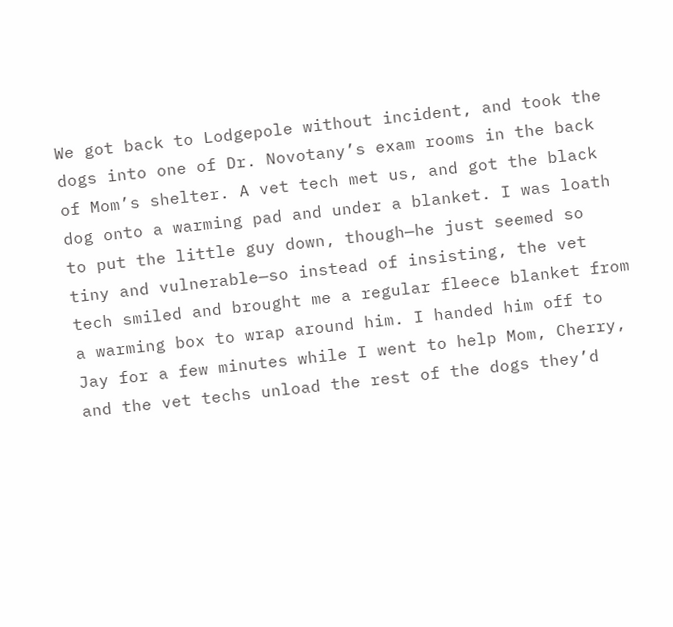We got back to Lodgepole without incident, and took the dogs into one of Dr. Novotany’s exam rooms in the back of Mom’s shelter. A vet tech met us, and got the black dog onto a warming pad and under a blanket. I was loath to put the little guy down, though—he just seemed so tiny and vulnerable—so instead of insisting, the vet tech smiled and brought me a regular fleece blanket from a warming box to wrap around him. I handed him off to Jay for a few minutes while I went to help Mom, Cherry, and the vet techs unload the rest of the dogs they’d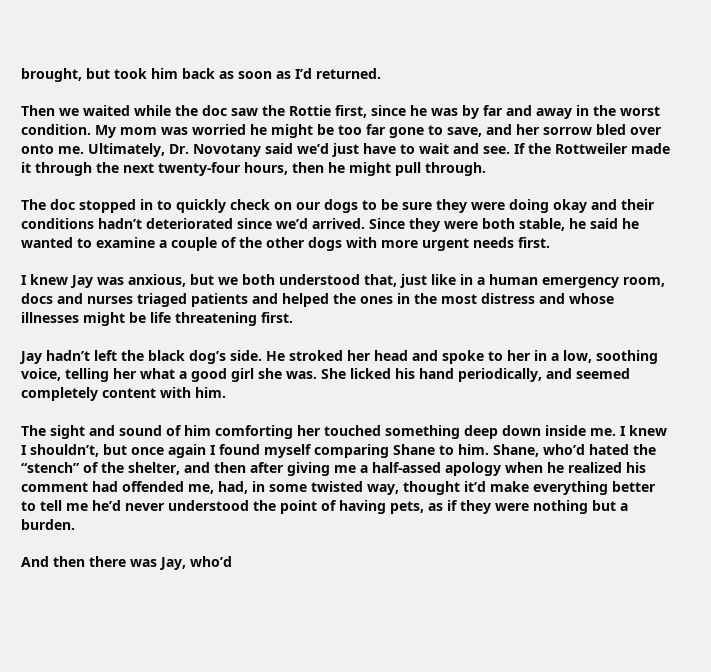brought, but took him back as soon as I’d returned.

Then we waited while the doc saw the Rottie first, since he was by far and away in the worst condition. My mom was worried he might be too far gone to save, and her sorrow bled over onto me. Ultimately, Dr. Novotany said we’d just have to wait and see. If the Rottweiler made it through the next twenty-four hours, then he might pull through.

The doc stopped in to quickly check on our dogs to be sure they were doing okay and their conditions hadn’t deteriorated since we’d arrived. Since they were both stable, he said he wanted to examine a couple of the other dogs with more urgent needs first.

I knew Jay was anxious, but we both understood that, just like in a human emergency room, docs and nurses triaged patients and helped the ones in the most distress and whose illnesses might be life threatening first.

Jay hadn’t left the black dog’s side. He stroked her head and spoke to her in a low, soothing voice, telling her what a good girl she was. She licked his hand periodically, and seemed completely content with him.

The sight and sound of him comforting her touched something deep down inside me. I knew I shouldn’t, but once again I found myself comparing Shane to him. Shane, who’d hated the “stench” of the shelter, and then after giving me a half-assed apology when he realized his comment had offended me, had, in some twisted way, thought it’d make everything better to tell me he’d never understood the point of having pets, as if they were nothing but a burden.

And then there was Jay, who’d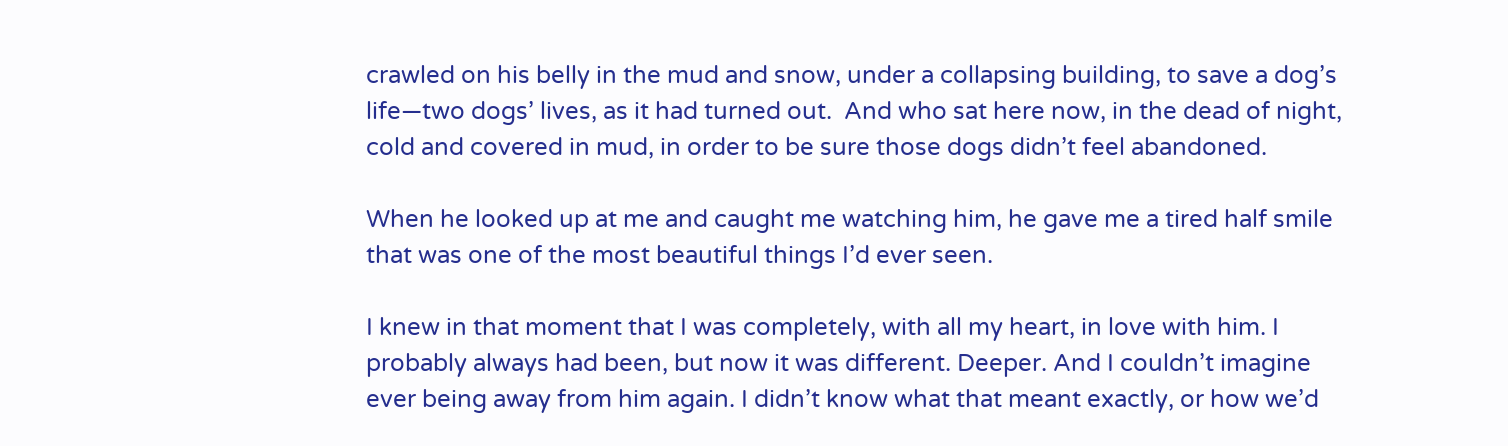crawled on his belly in the mud and snow, under a collapsing building, to save a dog’s life—two dogs’ lives, as it had turned out.  And who sat here now, in the dead of night, cold and covered in mud, in order to be sure those dogs didn’t feel abandoned.

When he looked up at me and caught me watching him, he gave me a tired half smile that was one of the most beautiful things I’d ever seen.

I knew in that moment that I was completely, with all my heart, in love with him. I probably always had been, but now it was different. Deeper. And I couldn’t imagine ever being away from him again. I didn’t know what that meant exactly, or how we’d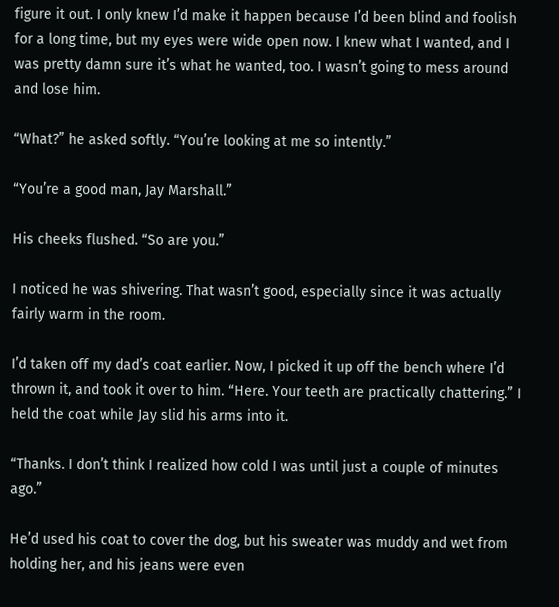figure it out. I only knew I’d make it happen because I’d been blind and foolish for a long time, but my eyes were wide open now. I knew what I wanted, and I was pretty damn sure it’s what he wanted, too. I wasn’t going to mess around and lose him.

“What?” he asked softly. “You’re looking at me so intently.”

“You’re a good man, Jay Marshall.”

His cheeks flushed. “So are you.”

I noticed he was shivering. That wasn’t good, especially since it was actually fairly warm in the room.

I’d taken off my dad’s coat earlier. Now, I picked it up off the bench where I’d thrown it, and took it over to him. “Here. Your teeth are practically chattering.” I held the coat while Jay slid his arms into it.

“Thanks. I don’t think I realized how cold I was until just a couple of minutes ago.”

He’d used his coat to cover the dog, but his sweater was muddy and wet from holding her, and his jeans were even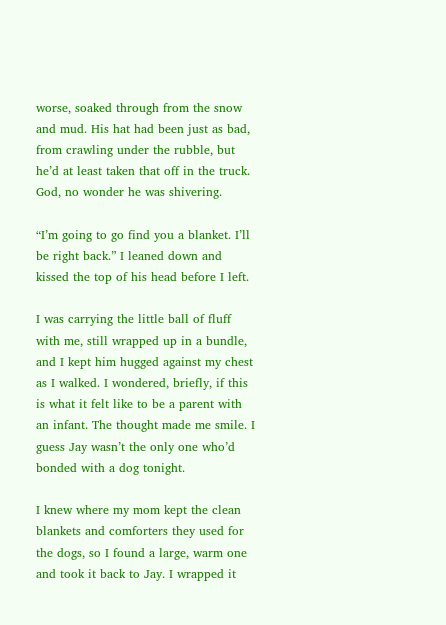worse, soaked through from the snow and mud. His hat had been just as bad, from crawling under the rubble, but he’d at least taken that off in the truck. God, no wonder he was shivering.

“I’m going to go find you a blanket. I’ll be right back.” I leaned down and kissed the top of his head before I left.

I was carrying the little ball of fluff with me, still wrapped up in a bundle, and I kept him hugged against my chest as I walked. I wondered, briefly, if this is what it felt like to be a parent with an infant. The thought made me smile. I guess Jay wasn’t the only one who’d bonded with a dog tonight.

I knew where my mom kept the clean blankets and comforters they used for the dogs, so I found a large, warm one and took it back to Jay. I wrapped it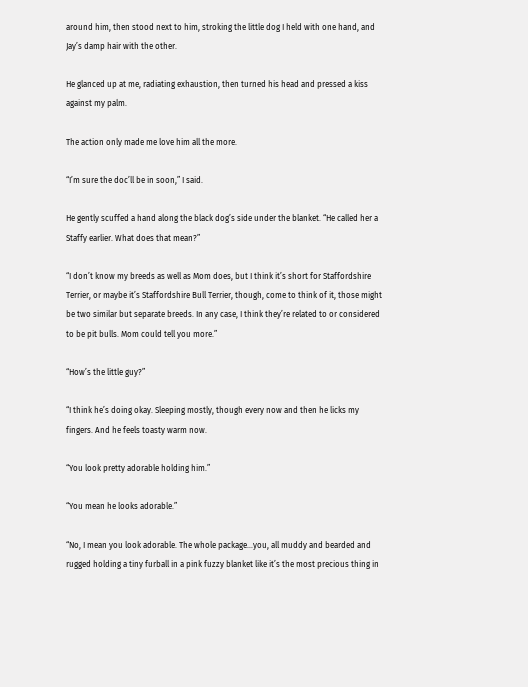around him, then stood next to him, stroking the little dog I held with one hand, and Jay’s damp hair with the other.

He glanced up at me, radiating exhaustion, then turned his head and pressed a kiss against my palm.

The action only made me love him all the more.

“I’m sure the doc’ll be in soon,” I said.

He gently scuffed a hand along the black dog’s side under the blanket. “He called her a Staffy earlier. What does that mean?”

“I don’t know my breeds as well as Mom does, but I think it’s short for Staffordshire Terrier, or maybe it’s Staffordshire Bull Terrier, though, come to think of it, those might be two similar but separate breeds. In any case, I think they’re related to or considered to be pit bulls. Mom could tell you more.”

“How’s the little guy?”

“I think he’s doing okay. Sleeping mostly, though every now and then he licks my fingers. And he feels toasty warm now.

“You look pretty adorable holding him.”

“You mean he looks adorable.”

“No, I mean you look adorable. The whole package…you, all muddy and bearded and rugged holding a tiny furball in a pink fuzzy blanket like it’s the most precious thing in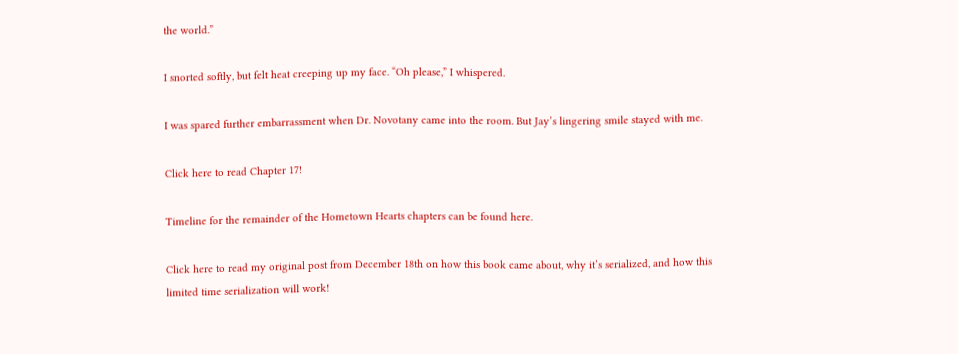the world.”

I snorted softly, but felt heat creeping up my face. “Oh please,” I whispered.

I was spared further embarrassment when Dr. Novotany came into the room. But Jay’s lingering smile stayed with me.

Click here to read Chapter 17!

Timeline for the remainder of the Hometown Hearts chapters can be found here.

Click here to read my original post from December 18th on how this book came about, why it’s serialized, and how this limited time serialization will work!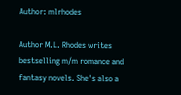Author: mlrhodes

Author M.L. Rhodes writes bestselling m/m romance and fantasy novels. She's also a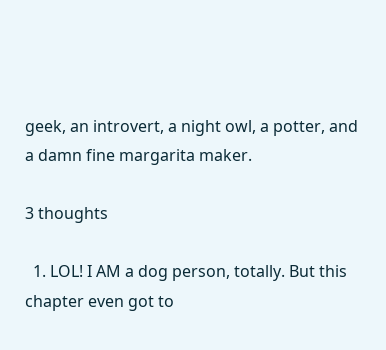geek, an introvert, a night owl, a potter, and a damn fine margarita maker.

3 thoughts

  1. LOL! I AM a dog person, totally. But this chapter even got to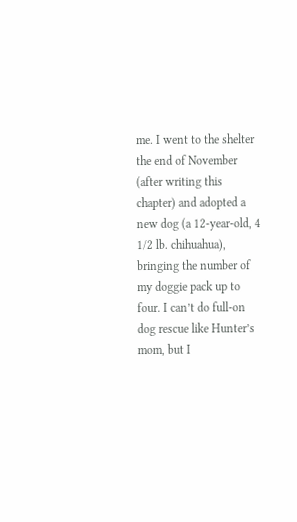me. I went to the shelter the end of November (after writing this chapter) and adopted a new dog (a 12-year-old, 4 1/2 lb. chihuahua), bringing the number of my doggie pack up to four. I can’t do full-on dog rescue like Hunter’s mom, but I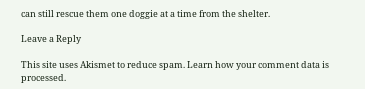can still rescue them one doggie at a time from the shelter.

Leave a Reply

This site uses Akismet to reduce spam. Learn how your comment data is processed.